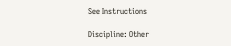See Instructions

Discipline: Other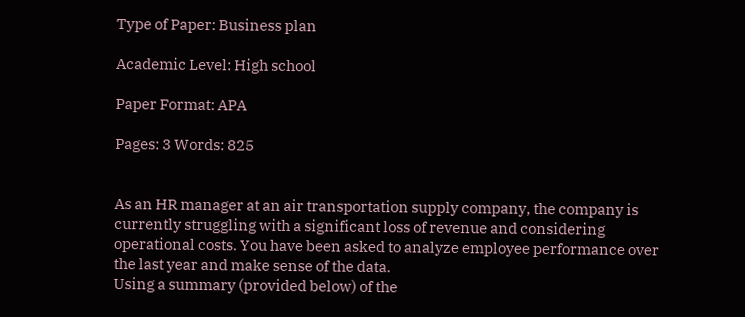Type of Paper: Business plan

Academic Level: High school

Paper Format: APA

Pages: 3 Words: 825


As an HR manager at an air transportation supply company, the company is currently struggling with a significant loss of revenue and considering operational costs. You have been asked to analyze employee performance over the last year and make sense of the data.
Using a summary (provided below) of the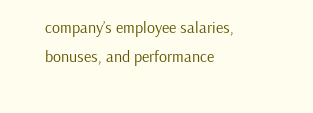company’s employee salaries, bonuses, and performance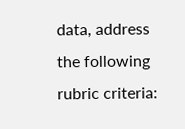data, address the following rubric criteria: